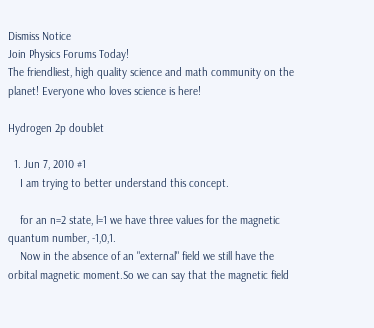Dismiss Notice
Join Physics Forums Today!
The friendliest, high quality science and math community on the planet! Everyone who loves science is here!

Hydrogen 2p doublet

  1. Jun 7, 2010 #1
    I am trying to better understand this concept.

    for an n=2 state, l=1 we have three values for the magnetic quantum number, -1,0,1.
    Now in the absence of an "external" field we still have the orbital magnetic moment.So we can say that the magnetic field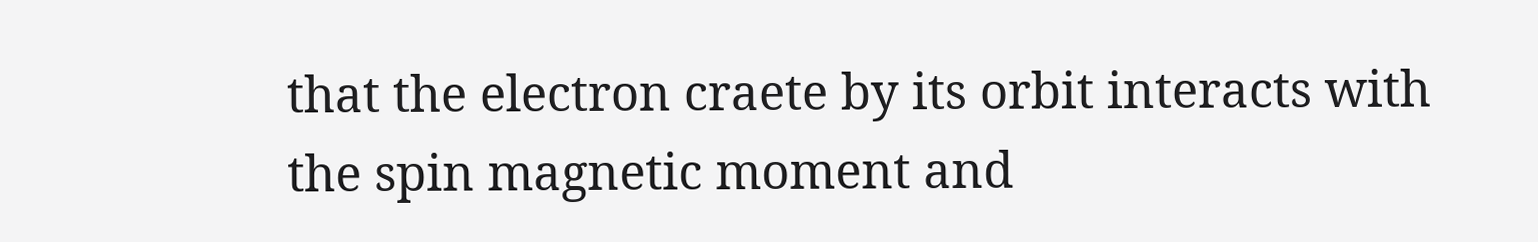that the electron craete by its orbit interacts with the spin magnetic moment and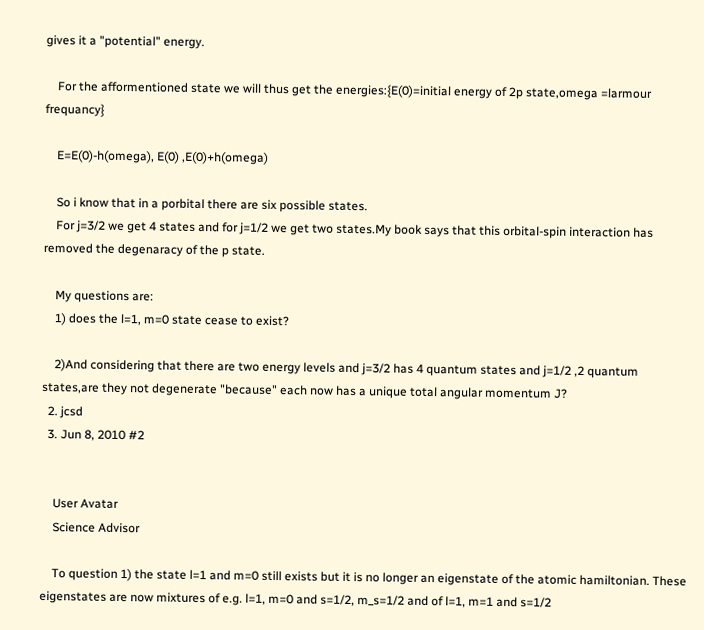gives it a "potential" energy.

    For the afformentioned state we will thus get the energies:{E(0)=initial energy of 2p state,omega =larmour frequancy}

    E=E(0)-h(omega), E(0) ,E(0)+h(omega)

    So i know that in a porbital there are six possible states.
    For j=3/2 we get 4 states and for j=1/2 we get two states.My book says that this orbital-spin interaction has removed the degenaracy of the p state.

    My questions are:
    1) does the l=1, m=0 state cease to exist?

    2)And considering that there are two energy levels and j=3/2 has 4 quantum states and j=1/2 ,2 quantum states,are they not degenerate "because" each now has a unique total angular momentum J?
  2. jcsd
  3. Jun 8, 2010 #2


    User Avatar
    Science Advisor

    To question 1) the state l=1 and m=0 still exists but it is no longer an eigenstate of the atomic hamiltonian. These eigenstates are now mixtures of e.g. l=1, m=0 and s=1/2, m_s=1/2 and of l=1, m=1 and s=1/2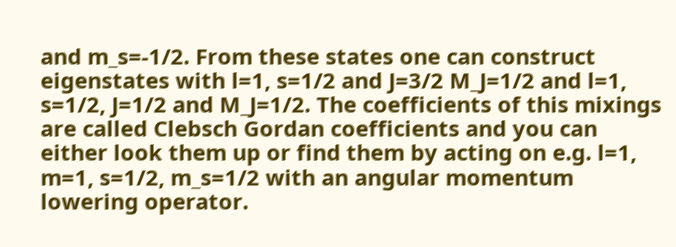and m_s=-1/2. From these states one can construct eigenstates with l=1, s=1/2 and J=3/2 M_J=1/2 and l=1, s=1/2, J=1/2 and M_J=1/2. The coefficients of this mixings are called Clebsch Gordan coefficients and you can either look them up or find them by acting on e.g. l=1, m=1, s=1/2, m_s=1/2 with an angular momentum lowering operator.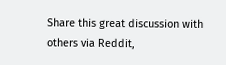Share this great discussion with others via Reddit,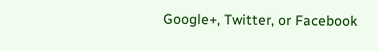Google+, Twitter, or Facebook